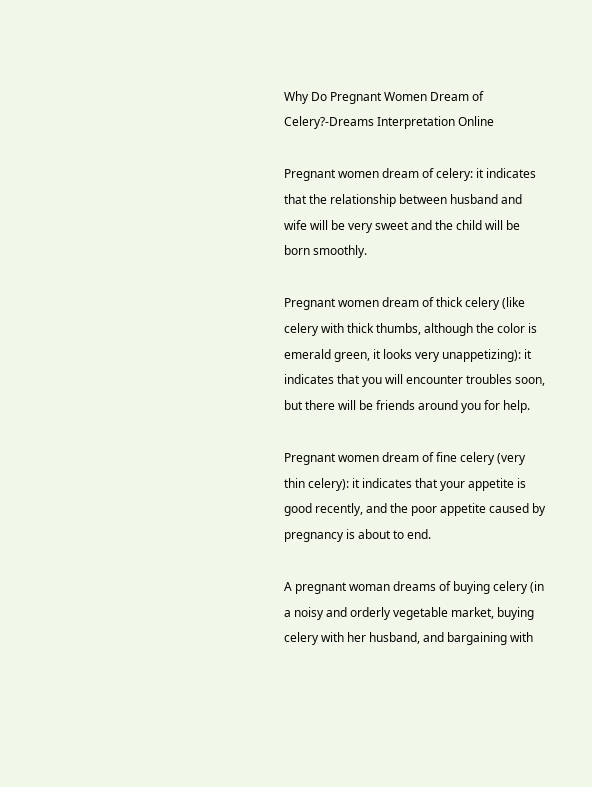Why Do Pregnant Women Dream of Celery?-Dreams Interpretation Online

Pregnant women dream of celery: it indicates that the relationship between husband and wife will be very sweet and the child will be born smoothly.

Pregnant women dream of thick celery (like celery with thick thumbs, although the color is emerald green, it looks very unappetizing): it indicates that you will encounter troubles soon, but there will be friends around you for help.

Pregnant women dream of fine celery (very thin celery): it indicates that your appetite is good recently, and the poor appetite caused by pregnancy is about to end.

A pregnant woman dreams of buying celery (in a noisy and orderly vegetable market, buying celery with her husband, and bargaining with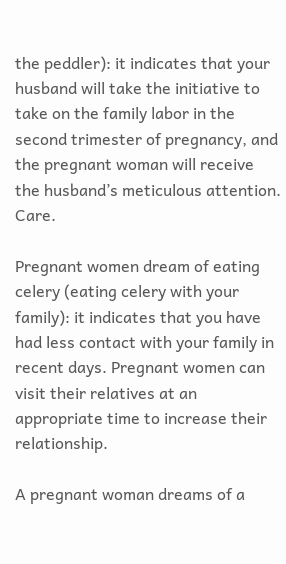the peddler): it indicates that your husband will take the initiative to take on the family labor in the second trimester of pregnancy, and the pregnant woman will receive the husband’s meticulous attention. Care.

Pregnant women dream of eating celery (eating celery with your family): it indicates that you have had less contact with your family in recent days. Pregnant women can visit their relatives at an appropriate time to increase their relationship.

A pregnant woman dreams of a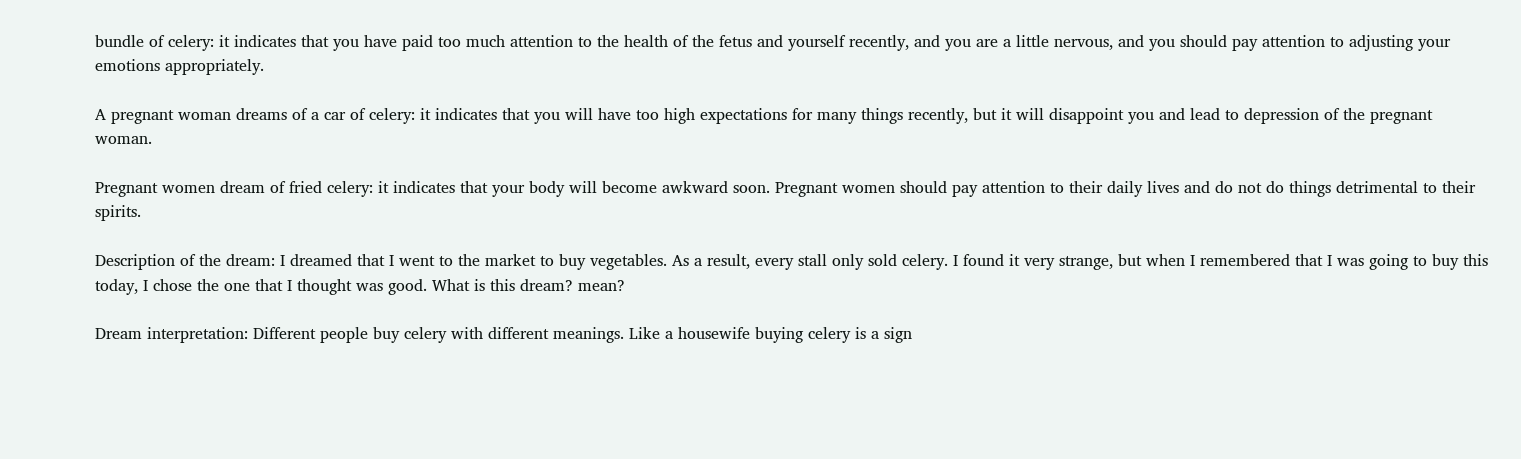bundle of celery: it indicates that you have paid too much attention to the health of the fetus and yourself recently, and you are a little nervous, and you should pay attention to adjusting your emotions appropriately.

A pregnant woman dreams of a car of celery: it indicates that you will have too high expectations for many things recently, but it will disappoint you and lead to depression of the pregnant woman.

Pregnant women dream of fried celery: it indicates that your body will become awkward soon. Pregnant women should pay attention to their daily lives and do not do things detrimental to their spirits.

Description of the dream: I dreamed that I went to the market to buy vegetables. As a result, every stall only sold celery. I found it very strange, but when I remembered that I was going to buy this today, I chose the one that I thought was good. What is this dream? mean?

Dream interpretation: Different people buy celery with different meanings. Like a housewife buying celery is a sign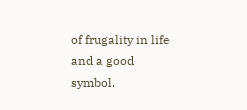of frugality in life and a good symbol.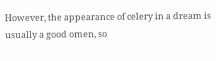However, the appearance of celery in a dream is usually a good omen, so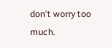don't worry too much.